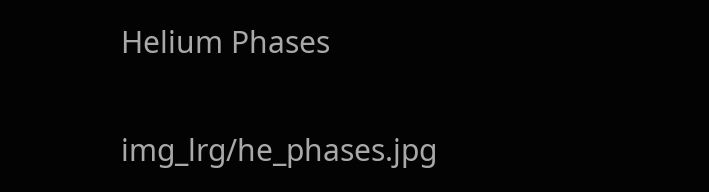Helium Phases

img_lrg/he_phases.jpg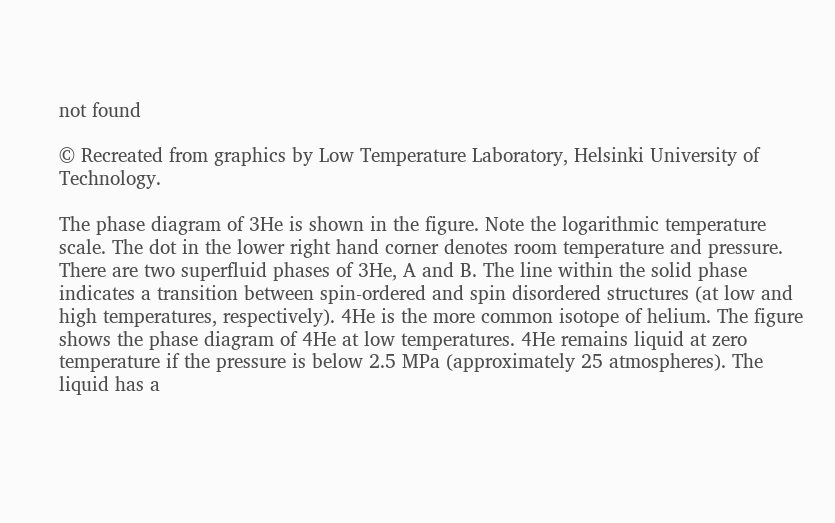not found

© Recreated from graphics by Low Temperature Laboratory, Helsinki University of Technology.

The phase diagram of 3He is shown in the figure. Note the logarithmic temperature scale. The dot in the lower right hand corner denotes room temperature and pressure. There are two superfluid phases of 3He, A and B. The line within the solid phase indicates a transition between spin-ordered and spin disordered structures (at low and high temperatures, respectively). 4He is the more common isotope of helium. The figure shows the phase diagram of 4He at low temperatures. 4He remains liquid at zero temperature if the pressure is below 2.5 MPa (approximately 25 atmospheres). The liquid has a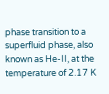phase transition to a superfluid phase, also known as He-II, at the temperature of 2.17 K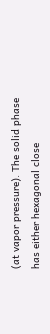(at vapor pressure). The solid phase has either hexagonal close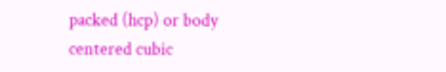packed (hcp) or body centered cubic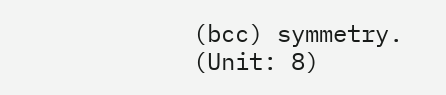(bcc) symmetry. (Unit: 8)